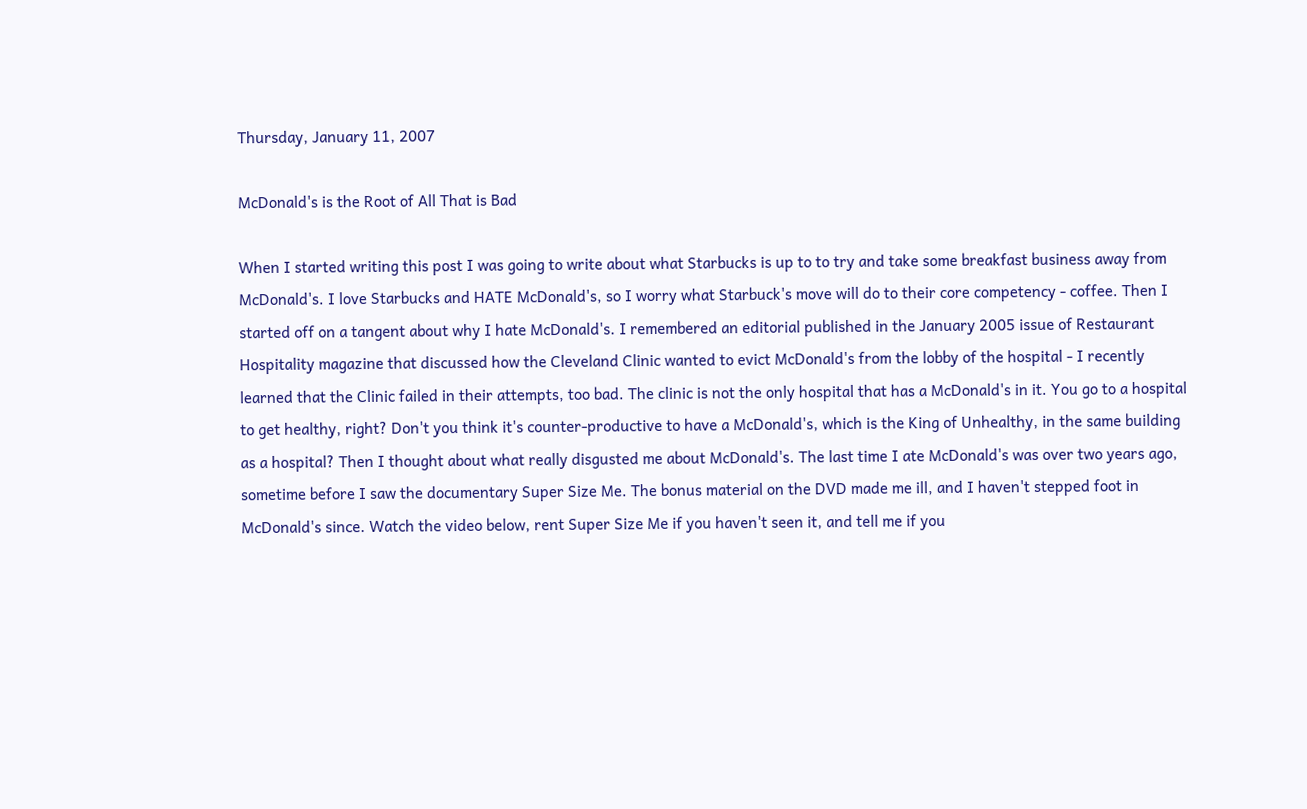Thursday, January 11, 2007

McDonald's is the Root of All That is Bad

When I started writing this post I was going to write about what Starbucks is up to to try and take some breakfast business away from McDonald's. I love Starbucks and HATE McDonald's, so I worry what Starbuck's move will do to their core competency - coffee. Then I started off on a tangent about why I hate McDonald's. I remembered an editorial published in the January 2005 issue of Restaurant Hospitality magazine that discussed how the Cleveland Clinic wanted to evict McDonald's from the lobby of the hospital - I recently learned that the Clinic failed in their attempts, too bad. The clinic is not the only hospital that has a McDonald's in it. You go to a hospital to get healthy, right? Don't you think it's counter-productive to have a McDonald's, which is the King of Unhealthy, in the same building as a hospital? Then I thought about what really disgusted me about McDonald's. The last time I ate McDonald's was over two years ago, sometime before I saw the documentary Super Size Me. The bonus material on the DVD made me ill, and I haven't stepped foot in McDonald's since. Watch the video below, rent Super Size Me if you haven't seen it, and tell me if you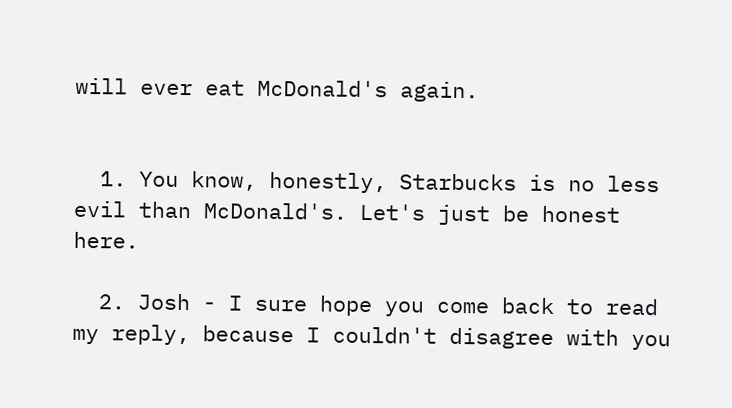will ever eat McDonald's again.


  1. You know, honestly, Starbucks is no less evil than McDonald's. Let's just be honest here.

  2. Josh - I sure hope you come back to read my reply, because I couldn't disagree with you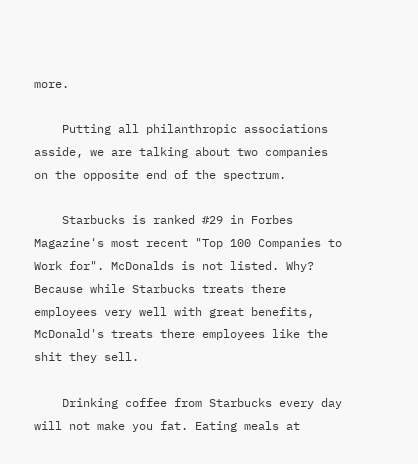more.

    Putting all philanthropic associations asside, we are talking about two companies on the opposite end of the spectrum.

    Starbucks is ranked #29 in Forbes Magazine's most recent "Top 100 Companies to Work for". McDonalds is not listed. Why? Because while Starbucks treats there employees very well with great benefits, McDonald's treats there employees like the shit they sell.

    Drinking coffee from Starbucks every day will not make you fat. Eating meals at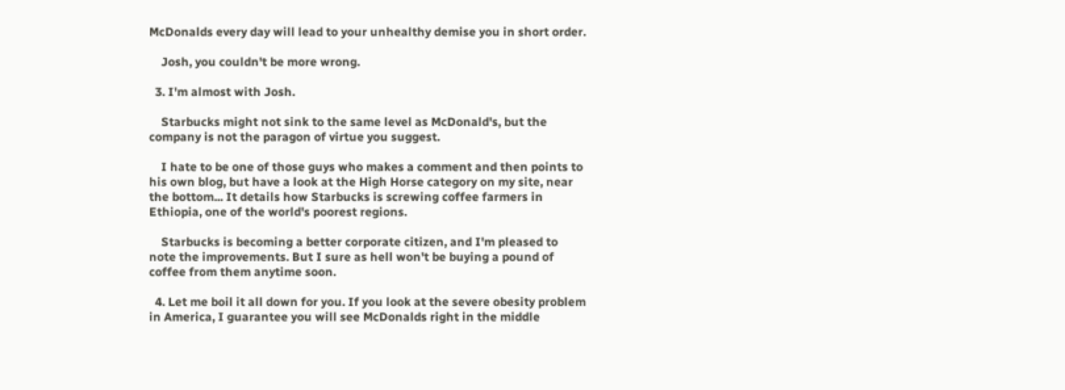McDonalds every day will lead to your unhealthy demise you in short order.

    Josh, you couldn't be more wrong.

  3. I'm almost with Josh.

    Starbucks might not sink to the same level as McDonald's, but the company is not the paragon of virtue you suggest.

    I hate to be one of those guys who makes a comment and then points to his own blog, but have a look at the High Horse category on my site, near the bottom... It details how Starbucks is screwing coffee farmers in Ethiopia, one of the world's poorest regions.

    Starbucks is becoming a better corporate citizen, and I'm pleased to note the improvements. But I sure as hell won't be buying a pound of coffee from them anytime soon.

  4. Let me boil it all down for you. If you look at the severe obesity problem in America, I guarantee you will see McDonalds right in the middle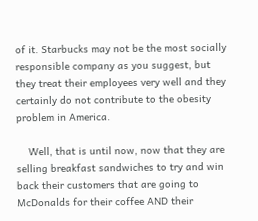of it. Starbucks may not be the most socially responsible company as you suggest, but they treat their employees very well and they certainly do not contribute to the obesity problem in America.

    Well, that is until now, now that they are selling breakfast sandwiches to try and win back their customers that are going to McDonalds for their coffee AND their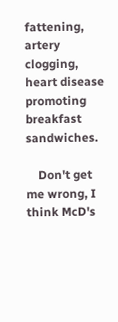fattening, artery clogging, heart disease promoting breakfast sandwiches.

    Don't get me wrong, I think McD's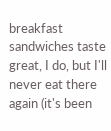breakfast sandwiches taste great, I do, but I'll never eat there again (it's been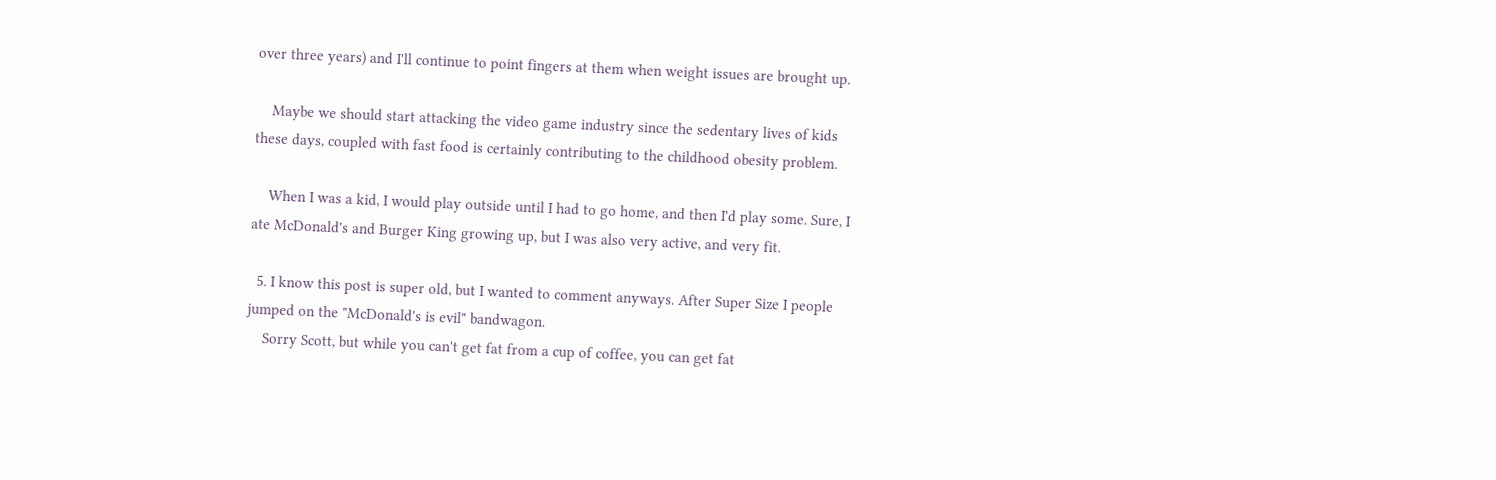over three years) and I'll continue to point fingers at them when weight issues are brought up.

    Maybe we should start attacking the video game industry since the sedentary lives of kids these days, coupled with fast food is certainly contributing to the childhood obesity problem.

    When I was a kid, I would play outside until I had to go home, and then I'd play some. Sure, I ate McDonald's and Burger King growing up, but I was also very active, and very fit.

  5. I know this post is super old, but I wanted to comment anyways. After Super Size I people jumped on the "McDonald's is evil" bandwagon.
    Sorry Scott, but while you can't get fat from a cup of coffee, you can get fat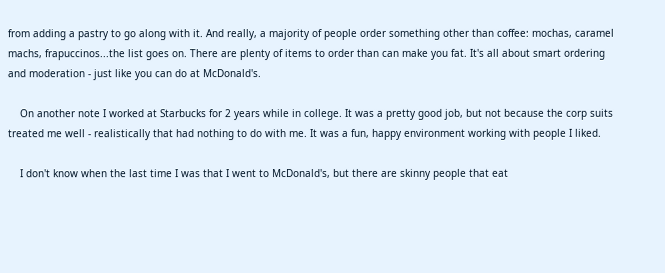from adding a pastry to go along with it. And really, a majority of people order something other than coffee: mochas, caramel machs, frapuccinos...the list goes on. There are plenty of items to order than can make you fat. It's all about smart ordering and moderation - just like you can do at McDonald's.

    On another note I worked at Starbucks for 2 years while in college. It was a pretty good job, but not because the corp suits treated me well - realistically that had nothing to do with me. It was a fun, happy environment working with people I liked.

    I don't know when the last time I was that I went to McDonald's, but there are skinny people that eat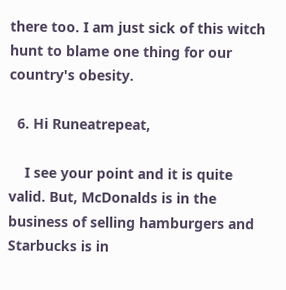there too. I am just sick of this witch hunt to blame one thing for our country's obesity.

  6. Hi Runeatrepeat,

    I see your point and it is quite valid. But, McDonalds is in the business of selling hamburgers and Starbucks is in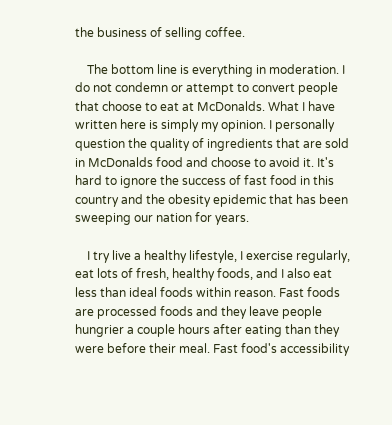the business of selling coffee.

    The bottom line is everything in moderation. I do not condemn or attempt to convert people that choose to eat at McDonalds. What I have written here is simply my opinion. I personally question the quality of ingredients that are sold in McDonalds food and choose to avoid it. It's hard to ignore the success of fast food in this country and the obesity epidemic that has been sweeping our nation for years.

    I try live a healthy lifestyle, I exercise regularly, eat lots of fresh, healthy foods, and I also eat less than ideal foods within reason. Fast foods are processed foods and they leave people hungrier a couple hours after eating than they were before their meal. Fast food's accessibility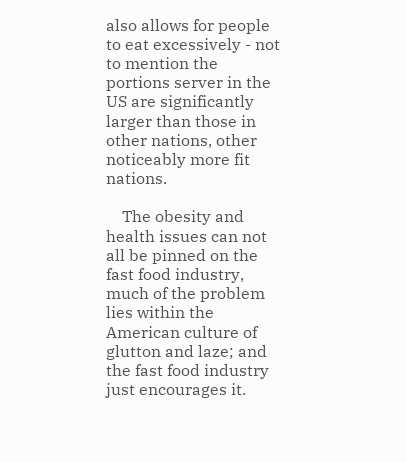also allows for people to eat excessively - not to mention the portions server in the US are significantly larger than those in other nations, other noticeably more fit nations.

    The obesity and health issues can not all be pinned on the fast food industry, much of the problem lies within the American culture of glutton and laze; and the fast food industry just encourages it.